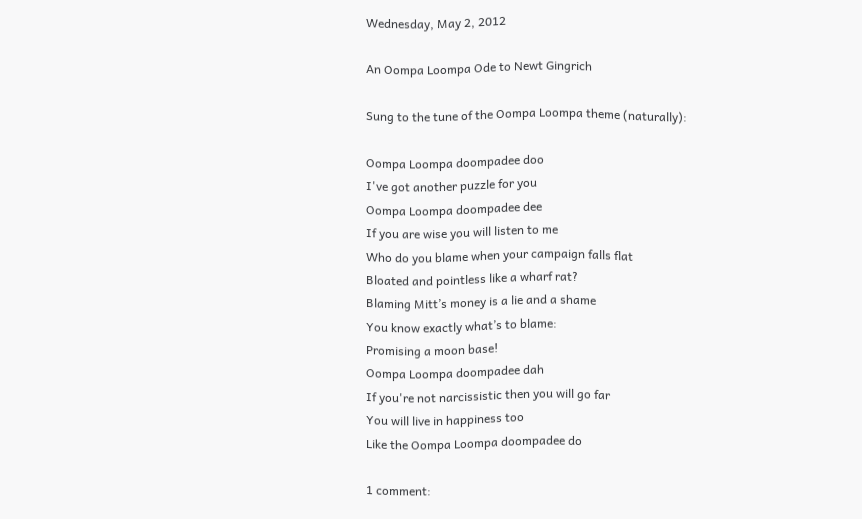Wednesday, May 2, 2012

An Oompa Loompa Ode to Newt Gingrich

Sung to the tune of the Oompa Loompa theme (naturally):

Oompa Loompa doompadee doo
I've got another puzzle for you
Oompa Loompa doompadee dee
If you are wise you will listen to me
Who do you blame when your campaign falls flat
Bloated and pointless like a wharf rat?
Blaming Mitt’s money is a lie and a shame
You know exactly what’s to blame:
Promising a moon base!
Oompa Loompa doompadee dah
If you're not narcissistic then you will go far
You will live in happiness too
Like the Oompa Loompa doompadee do

1 comment: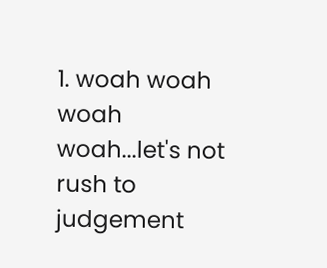1. woah woah woah woah...let's not rush to judgement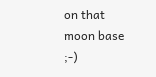on that moon base ;-)